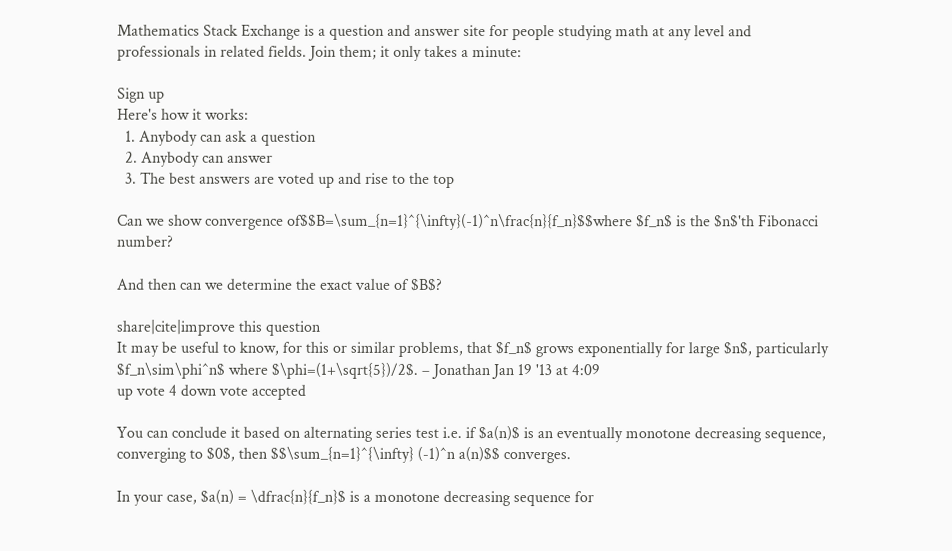Mathematics Stack Exchange is a question and answer site for people studying math at any level and professionals in related fields. Join them; it only takes a minute:

Sign up
Here's how it works:
  1. Anybody can ask a question
  2. Anybody can answer
  3. The best answers are voted up and rise to the top

Can we show convergence of$$B=\sum_{n=1}^{\infty}(-1)^n\frac{n}{f_n}$$where $f_n$ is the $n$'th Fibonacci number?

And then can we determine the exact value of $B$?

share|cite|improve this question
It may be useful to know, for this or similar problems, that $f_n$ grows exponentially for large $n$, particularly $f_n\sim\phi^n$ where $\phi=(1+\sqrt{5})/2$. – Jonathan Jan 19 '13 at 4:09
up vote 4 down vote accepted

You can conclude it based on alternating series test i.e. if $a(n)$ is an eventually monotone decreasing sequence, converging to $0$, then $$\sum_{n=1}^{\infty} (-1)^n a(n)$$ converges.

In your case, $a(n) = \dfrac{n}{f_n}$ is a monotone decreasing sequence for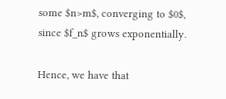some $n>m$, converging to $0$, since $f_n$ grows exponentially.

Hence, we have that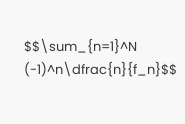$$\sum_{n=1}^N (-1)^n\dfrac{n}{f_n}$$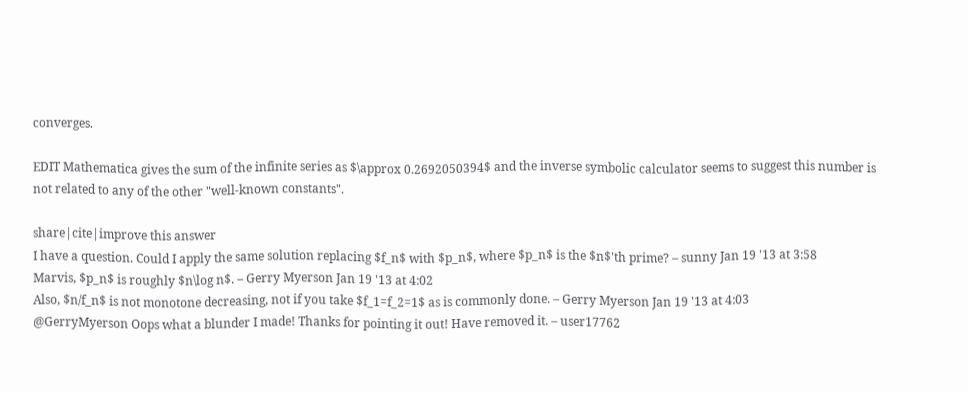converges.

EDIT Mathematica gives the sum of the infinite series as $\approx 0.2692050394$ and the inverse symbolic calculator seems to suggest this number is not related to any of the other "well-known constants".

share|cite|improve this answer
I have a question. Could I apply the same solution replacing $f_n$ with $p_n$, where $p_n$ is the $n$'th prime? – sunny Jan 19 '13 at 3:58
Marvis, $p_n$ is roughly $n\log n$. – Gerry Myerson Jan 19 '13 at 4:02
Also, $n/f_n$ is not monotone decreasing, not if you take $f_1=f_2=1$ as is commonly done. – Gerry Myerson Jan 19 '13 at 4:03
@GerryMyerson Oops what a blunder I made! Thanks for pointing it out! Have removed it. – user17762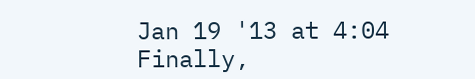Jan 19 '13 at 4:04
Finally,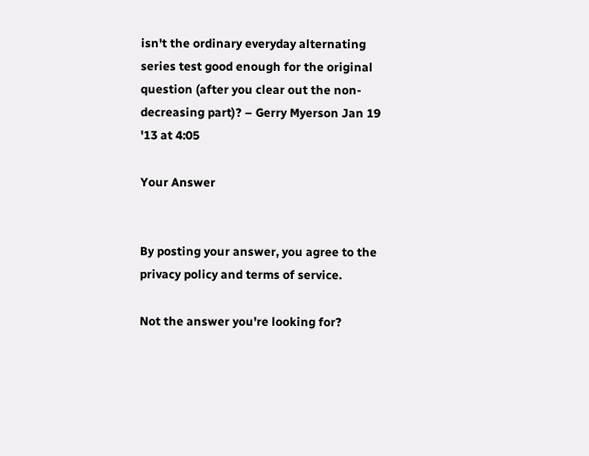isn't the ordinary everyday alternating series test good enough for the original question (after you clear out the non-decreasing part)? – Gerry Myerson Jan 19 '13 at 4:05

Your Answer


By posting your answer, you agree to the privacy policy and terms of service.

Not the answer you're looking for?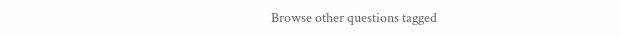Browse other questions tagged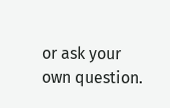or ask your own question.